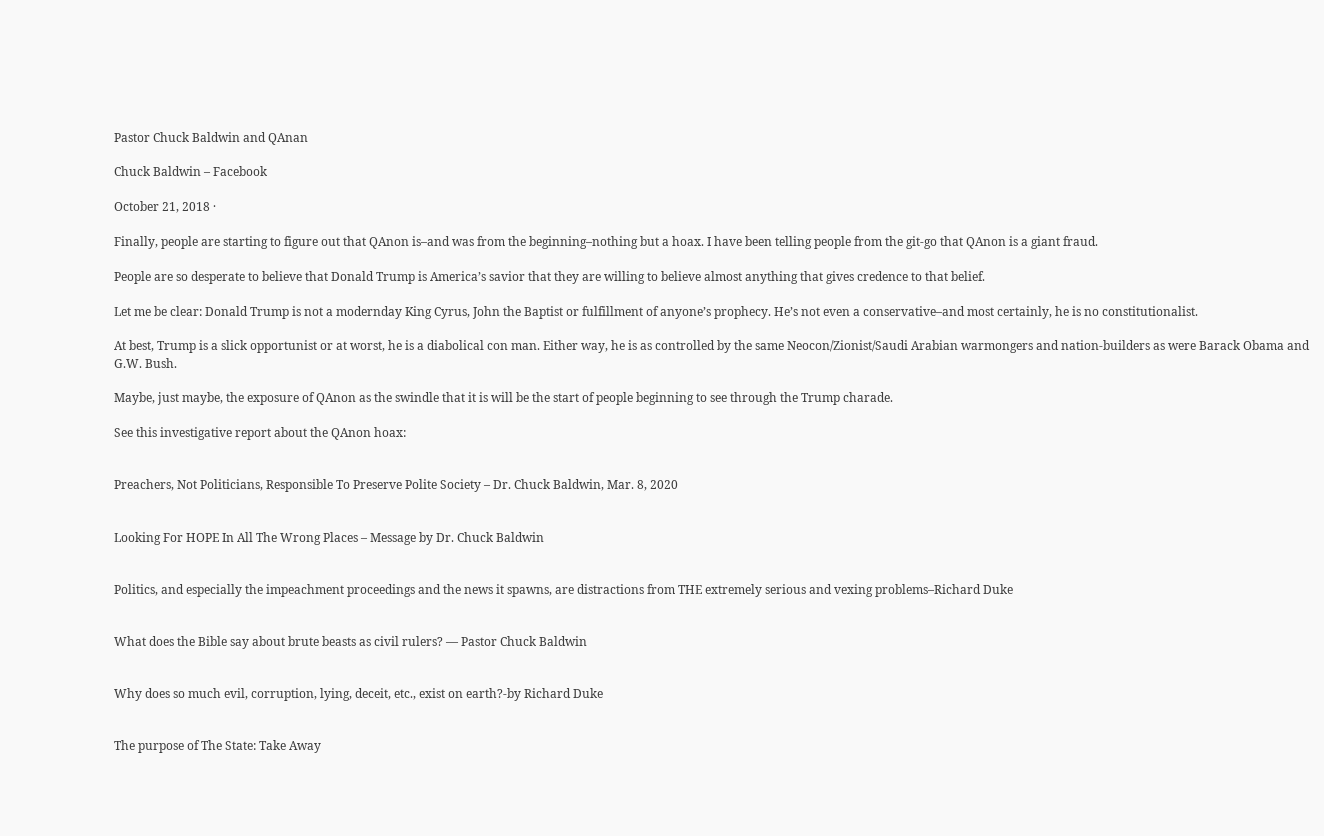Pastor Chuck Baldwin and QAnan

Chuck Baldwin – Facebook

October 21, 2018 ·

Finally, people are starting to figure out that QAnon is–and was from the beginning–nothing but a hoax. I have been telling people from the git-go that QAnon is a giant fraud.

People are so desperate to believe that Donald Trump is America’s savior that they are willing to believe almost anything that gives credence to that belief.

Let me be clear: Donald Trump is not a modernday King Cyrus, John the Baptist or fulfillment of anyone’s prophecy. He’s not even a conservative–and most certainly, he is no constitutionalist.

At best, Trump is a slick opportunist or at worst, he is a diabolical con man. Either way, he is as controlled by the same Neocon/Zionist/Saudi Arabian warmongers and nation-builders as were Barack Obama and G.W. Bush.

Maybe, just maybe, the exposure of QAnon as the swindle that it is will be the start of people beginning to see through the Trump charade.

See this investigative report about the QAnon hoax:


Preachers, Not Politicians, Responsible To Preserve Polite Society – Dr. Chuck Baldwin, Mar. 8, 2020


Looking For HOPE In All The Wrong Places – Message by Dr. Chuck Baldwin


Politics, and especially the impeachment proceedings and the news it spawns, are distractions from THE extremely serious and vexing problems–Richard Duke


What does the Bible say about brute beasts as civil rulers? — Pastor Chuck Baldwin


Why does so much evil, corruption, lying, deceit, etc., exist on earth?-by Richard Duke


The purpose of The State: Take Away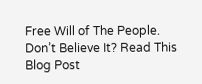Free Will of The People. Don’t Believe It? Read This Blog Post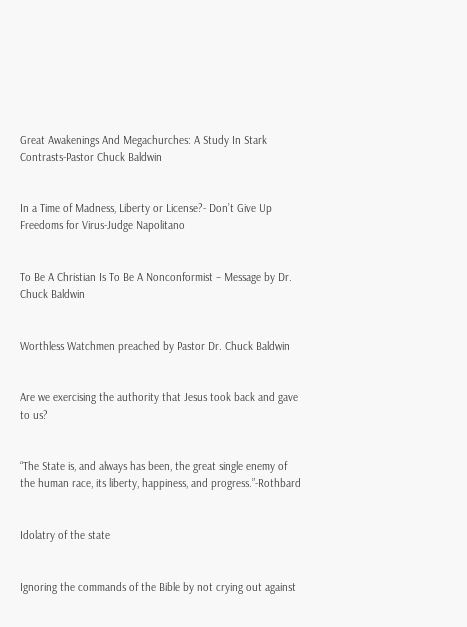Great Awakenings And Megachurches: A Study In Stark Contrasts-Pastor Chuck Baldwin


In a Time of Madness, Liberty or License?- Don’t Give Up Freedoms for Virus-Judge Napolitano


To Be A Christian Is To Be A Nonconformist – Message by Dr. Chuck Baldwin


Worthless Watchmen preached by Pastor Dr. Chuck Baldwin


Are we exercising the authority that Jesus took back and gave to us?


“The State is, and always has been, the great single enemy of the human race, its liberty, happiness, and progress.”-Rothbard


Idolatry of the state


Ignoring the commands of the Bible by not crying out against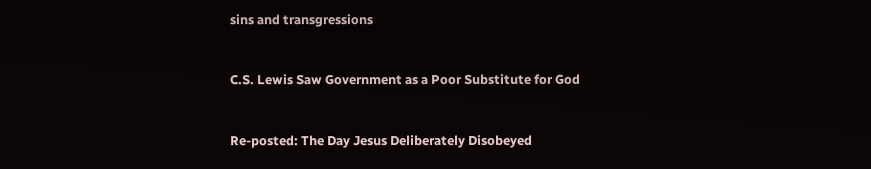sins and transgressions


C.S. Lewis Saw Government as a Poor Substitute for God


Re-posted: The Day Jesus Deliberately Disobeyed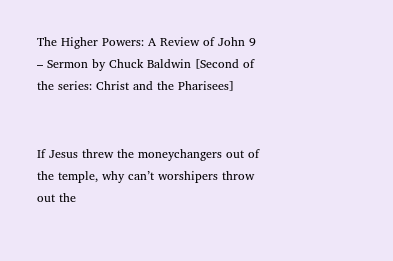The Higher Powers: A Review of John 9 – Sermon by Chuck Baldwin [Second of the series: Christ and the Pharisees]


If Jesus threw the moneychangers out of the temple, why can’t worshipers throw out the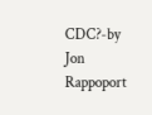CDC?-by Jon Rappoport